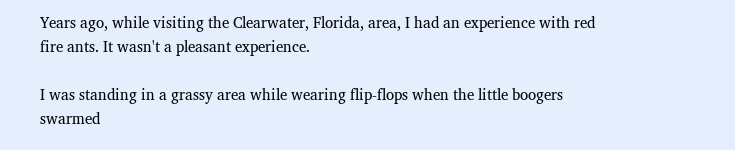Years ago, while visiting the Clearwater, Florida, area, I had an experience with red fire ants. It wasn't a pleasant experience.

I was standing in a grassy area while wearing flip-flops when the little boogers swarmed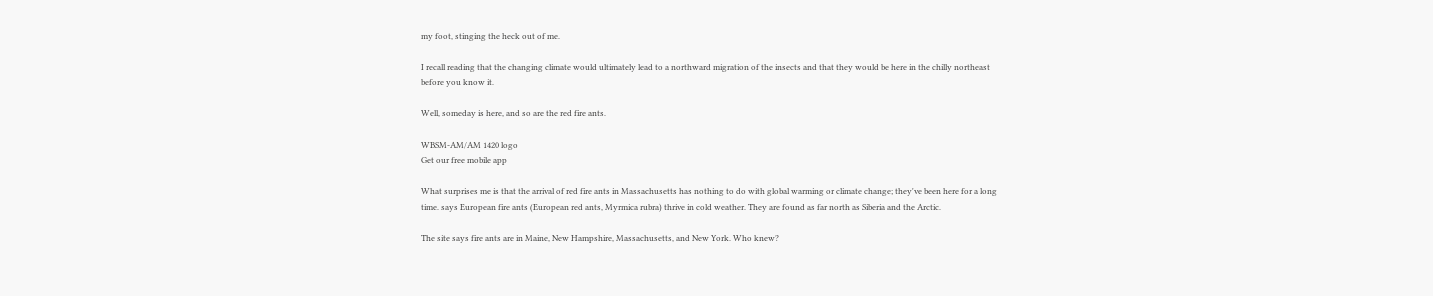my foot, stinging the heck out of me.

I recall reading that the changing climate would ultimately lead to a northward migration of the insects and that they would be here in the chilly northeast before you know it.

Well, someday is here, and so are the red fire ants.

WBSM-AM/AM 1420 logo
Get our free mobile app

What surprises me is that the arrival of red fire ants in Massachusetts has nothing to do with global warming or climate change; they've been here for a long time. says European fire ants (European red ants, Myrmica rubra) thrive in cold weather. They are found as far north as Siberia and the Arctic.

The site says fire ants are in Maine, New Hampshire, Massachusetts, and New York. Who knew?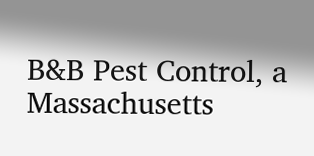B&B Pest Control, a Massachusetts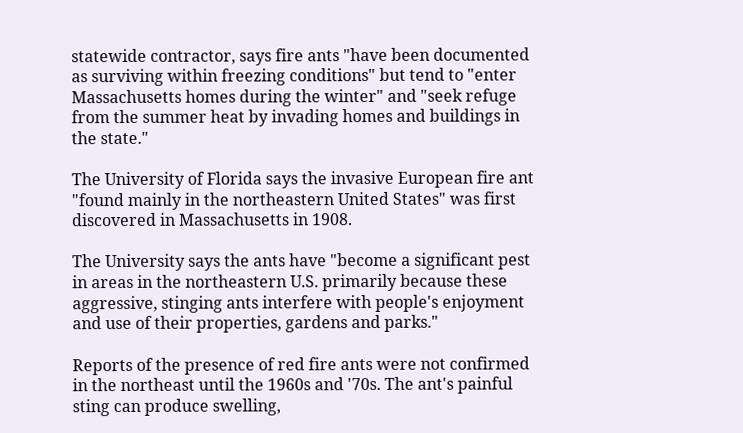statewide contractor, says fire ants "have been documented as surviving within freezing conditions" but tend to "enter Massachusetts homes during the winter" and "seek refuge from the summer heat by invading homes and buildings in the state."

The University of Florida says the invasive European fire ant "found mainly in the northeastern United States" was first discovered in Massachusetts in 1908.

The University says the ants have "become a significant pest in areas in the northeastern U.S. primarily because these aggressive, stinging ants interfere with people's enjoyment and use of their properties, gardens and parks."

Reports of the presence of red fire ants were not confirmed in the northeast until the 1960s and '70s. The ant's painful sting can produce swelling,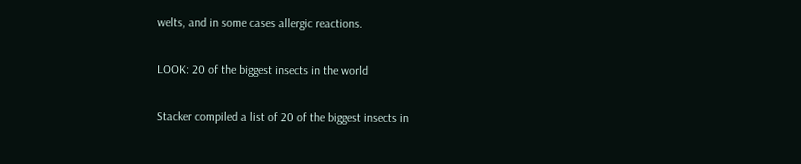welts, and in some cases allergic reactions.

LOOK: 20 of the biggest insects in the world

Stacker compiled a list of 20 of the biggest insects in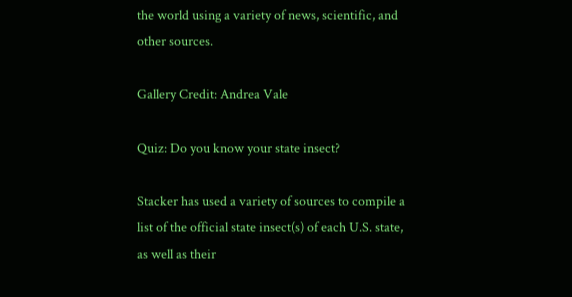the world using a variety of news, scientific, and other sources.

Gallery Credit: Andrea Vale

Quiz: Do you know your state insect?

Stacker has used a variety of sources to compile a list of the official state insect(s) of each U.S. state, as well as their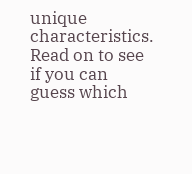unique characteristics. Read on to see if you can guess which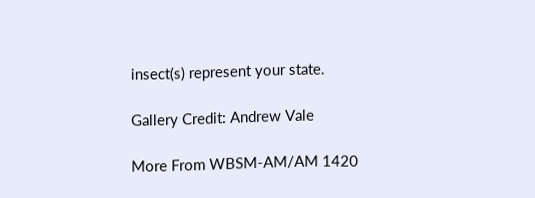insect(s) represent your state.

Gallery Credit: Andrew Vale

More From WBSM-AM/AM 1420